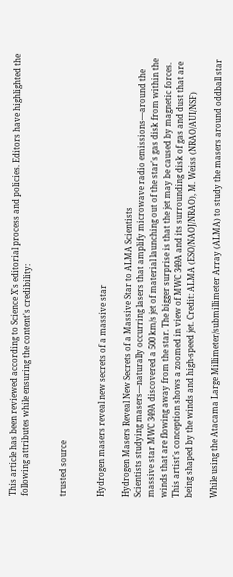This article has been reviewed according to Science X's editorial process and policies. Editors have highlighted the following attributes while ensuring the content's credibility:


trusted source


Hydrogen masers reveal new secrets of a massive star

Hydrogen Masers Reveal New Secrets of a Massive Star to ALMA Scientists
Scientists studying masers—naturally occurring lasers that amplify microwave radio emissions—around the massive star MWC 349A discovered a 500 km/s jet of material launching out of the star's gas disk from within the winds that are flowing away from the star. The bigger surprise is that the jet may be caused by magnetic forces. This artist's conception shows a zoomed in view of MWC 349A and its surrounding disk of gas and dust that are being shaped by the winds and high-speed jet. Credit: ALMA (ESO/NAOJ/NRAO), M. Weiss (NRAO/AUI/NSF)

While using the Atacama Large Millimeter/submillimeter Array (ALMA) to study the masers around oddball star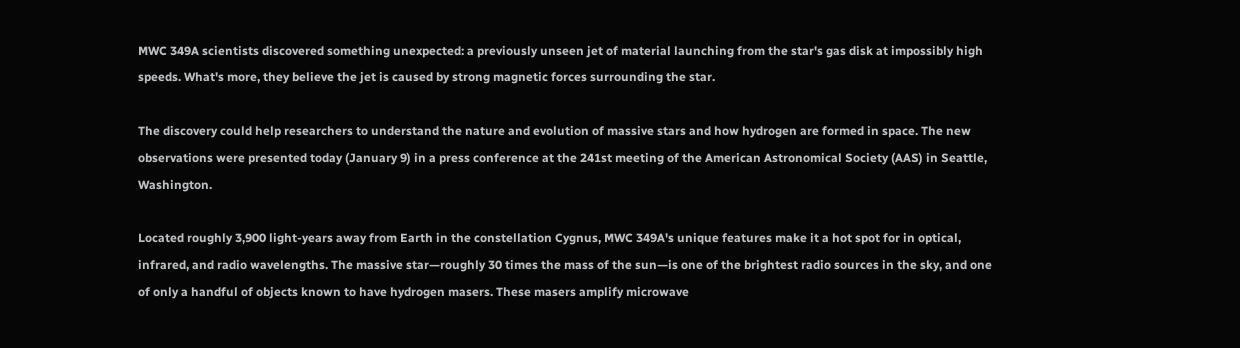MWC 349A scientists discovered something unexpected: a previously unseen jet of material launching from the star's gas disk at impossibly high speeds. What's more, they believe the jet is caused by strong magnetic forces surrounding the star.

The discovery could help researchers to understand the nature and evolution of massive stars and how hydrogen are formed in space. The new observations were presented today (January 9) in a press conference at the 241st meeting of the American Astronomical Society (AAS) in Seattle, Washington.

Located roughly 3,900 light-years away from Earth in the constellation Cygnus, MWC 349A's unique features make it a hot spot for in optical, infrared, and radio wavelengths. The massive star—roughly 30 times the mass of the sun—is one of the brightest radio sources in the sky, and one of only a handful of objects known to have hydrogen masers. These masers amplify microwave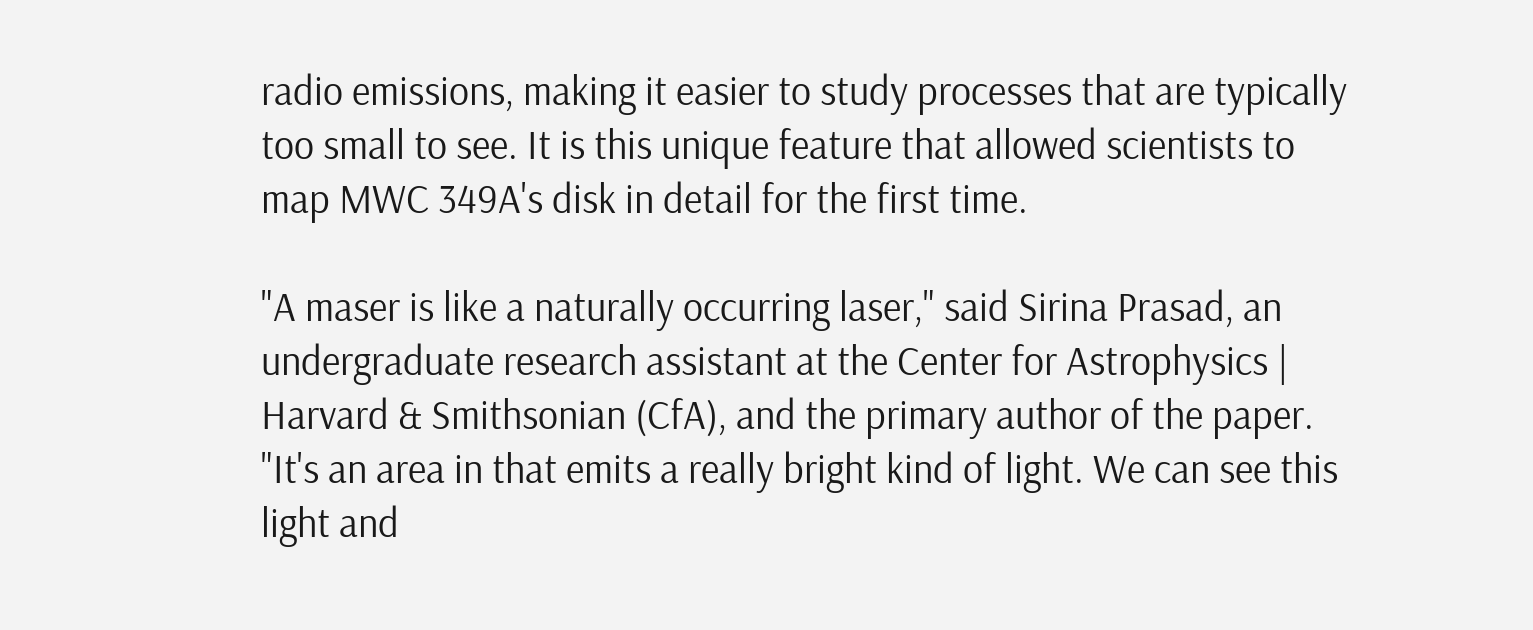radio emissions, making it easier to study processes that are typically too small to see. It is this unique feature that allowed scientists to map MWC 349A's disk in detail for the first time.

"A maser is like a naturally occurring laser," said Sirina Prasad, an undergraduate research assistant at the Center for Astrophysics | Harvard & Smithsonian (CfA), and the primary author of the paper. "It's an area in that emits a really bright kind of light. We can see this light and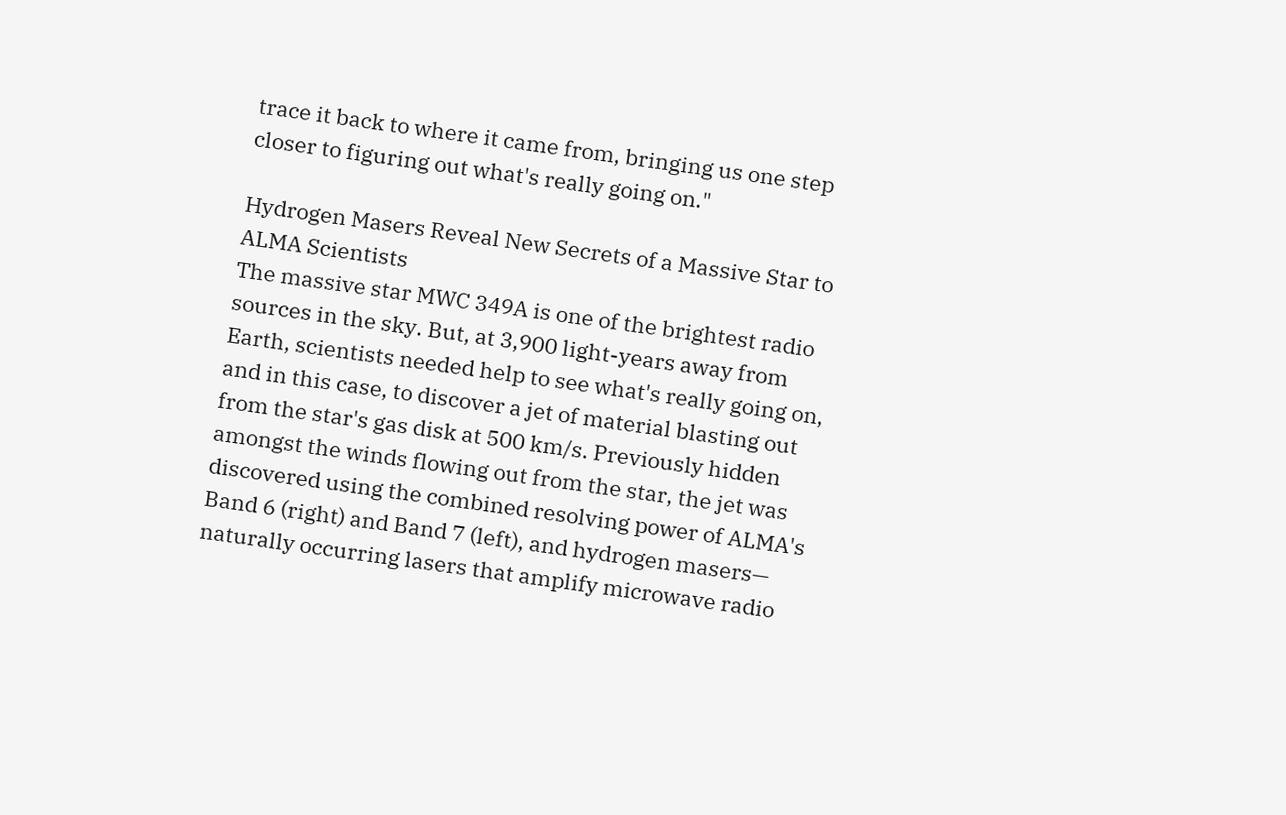trace it back to where it came from, bringing us one step closer to figuring out what's really going on."

Hydrogen Masers Reveal New Secrets of a Massive Star to ALMA Scientists
The massive star MWC 349A is one of the brightest radio sources in the sky. But, at 3,900 light-years away from Earth, scientists needed help to see what's really going on, and in this case, to discover a jet of material blasting out from the star's gas disk at 500 km/s. Previously hidden amongst the winds flowing out from the star, the jet was discovered using the combined resolving power of ALMA's Band 6 (right) and Band 7 (left), and hydrogen masers— naturally occurring lasers that amplify microwave radio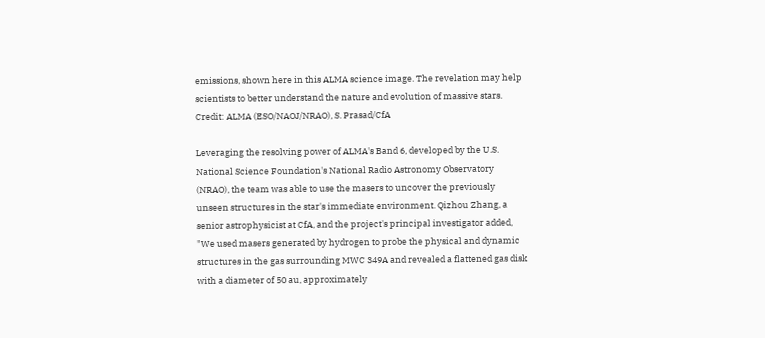emissions, shown here in this ALMA science image. The revelation may help scientists to better understand the nature and evolution of massive stars. Credit: ALMA (ESO/NAOJ/NRAO), S. Prasad/CfA

Leveraging the resolving power of ALMA's Band 6, developed by the U.S. National Science Foundation's National Radio Astronomy Observatory (NRAO), the team was able to use the masers to uncover the previously unseen structures in the star's immediate environment. Qizhou Zhang, a senior astrophysicist at CfA, and the project's principal investigator added, "We used masers generated by hydrogen to probe the physical and dynamic structures in the gas surrounding MWC 349A and revealed a flattened gas disk with a diameter of 50 au, approximately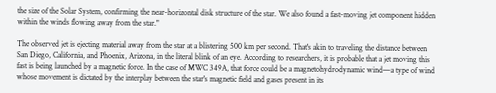the size of the Solar System, confirming the near-horizontal disk structure of the star. We also found a fast-moving jet component hidden within the winds flowing away from the star."

The observed jet is ejecting material away from the star at a blistering 500 km per second. That's akin to traveling the distance between San Diego, California, and Phoenix, Arizona, in the literal blink of an eye. According to researchers, it is probable that a jet moving this fast is being launched by a magnetic force. In the case of MWC 349A, that force could be a magnetohydrodynamic wind—a type of wind whose movement is dictated by the interplay between the star's magnetic field and gases present in its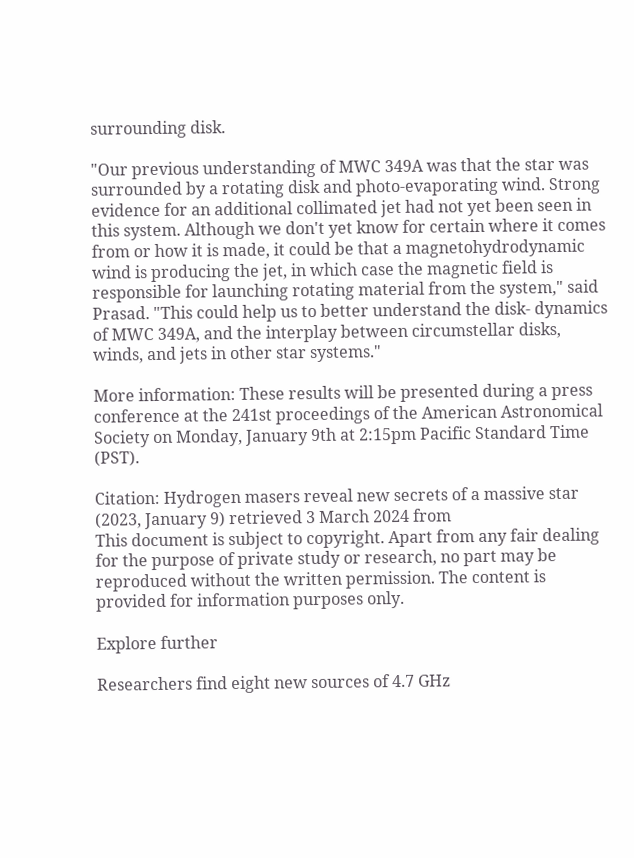surrounding disk.

"Our previous understanding of MWC 349A was that the star was surrounded by a rotating disk and photo-evaporating wind. Strong evidence for an additional collimated jet had not yet been seen in this system. Although we don't yet know for certain where it comes from or how it is made, it could be that a magnetohydrodynamic wind is producing the jet, in which case the magnetic field is responsible for launching rotating material from the system," said Prasad. "This could help us to better understand the disk- dynamics of MWC 349A, and the interplay between circumstellar disks, winds, and jets in other star systems."

More information: These results will be presented during a press conference at the 241st proceedings of the American Astronomical Society on Monday, January 9th at 2:15pm Pacific Standard Time (PST).

Citation: Hydrogen masers reveal new secrets of a massive star (2023, January 9) retrieved 3 March 2024 from
This document is subject to copyright. Apart from any fair dealing for the purpose of private study or research, no part may be reproduced without the written permission. The content is provided for information purposes only.

Explore further

Researchers find eight new sources of 4.7 GHz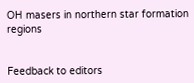OH masers in northern star formation regions


Feedback to editors